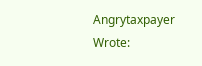Angrytaxpayer Wrote: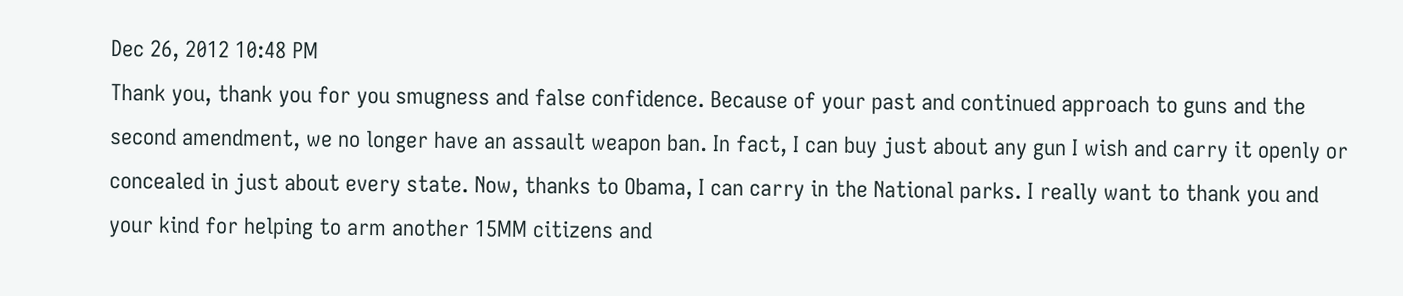Dec 26, 2012 10:48 PM
Thank you, thank you for you smugness and false confidence. Because of your past and continued approach to guns and the second amendment, we no longer have an assault weapon ban. In fact, I can buy just about any gun I wish and carry it openly or concealed in just about every state. Now, thanks to Obama, I can carry in the National parks. I really want to thank you and your kind for helping to arm another 15MM citizens and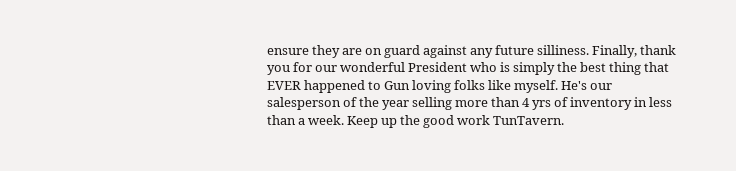ensure they are on guard against any future silliness. Finally, thank you for our wonderful President who is simply the best thing that EVER happened to Gun loving folks like myself. He's our salesperson of the year selling more than 4 yrs of inventory in less than a week. Keep up the good work TunTavern.